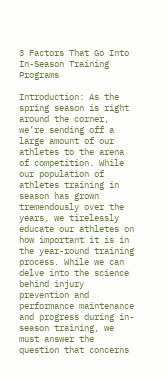3 Factors That Go Into In-Season Training Programs

Introduction: As the spring season is right around the corner, we’re sending off a large amount of our athletes to the arena of competition. While our population of athletes training in season has grown tremendously over the years, we tirelessly educate our athletes on how important it is in the year-round training process. While we can delve into the science behind injury prevention and performance maintenance and progress during in-season training, we must answer the question that concerns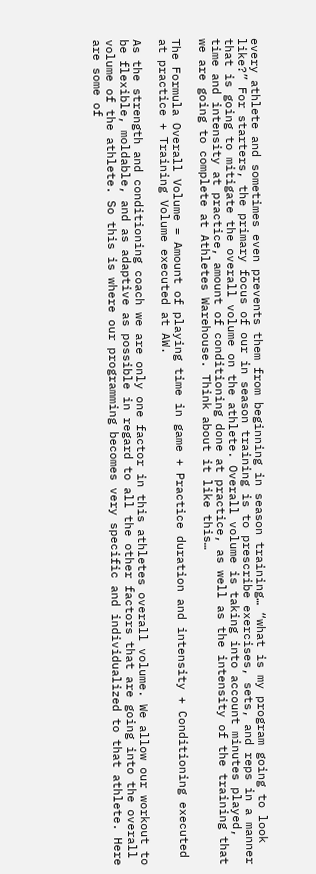every athlete and sometimes even prevents them from beginning in season training… “what is my program going to look like?” For starters, the primary focus of our in season training is to prescribe exercises, sets, and reps in a manner that is going to mitigate the overall volume on the athlete. Overall volume is taking into account minutes played, time and intensity at practice, amount of conditioning done at practice, as well as the intensity of the training that we are going to complete at Athletes Warehouse. Think about it like this…

The Formula Overall Volume = Amount of playing time in game + Practice duration and intensity + Conditioning executed at practice + Training Volume executed at AW.

As the strength and conditioning coach we are only one factor in this athletes overall volume. We allow our workout to be flexible, moldable, and as adaptive as possible in regard to all the other factors that are going into the overall volume of the athlete. So this is where our programming becomes very specific and individualized to that athlete. Here are some of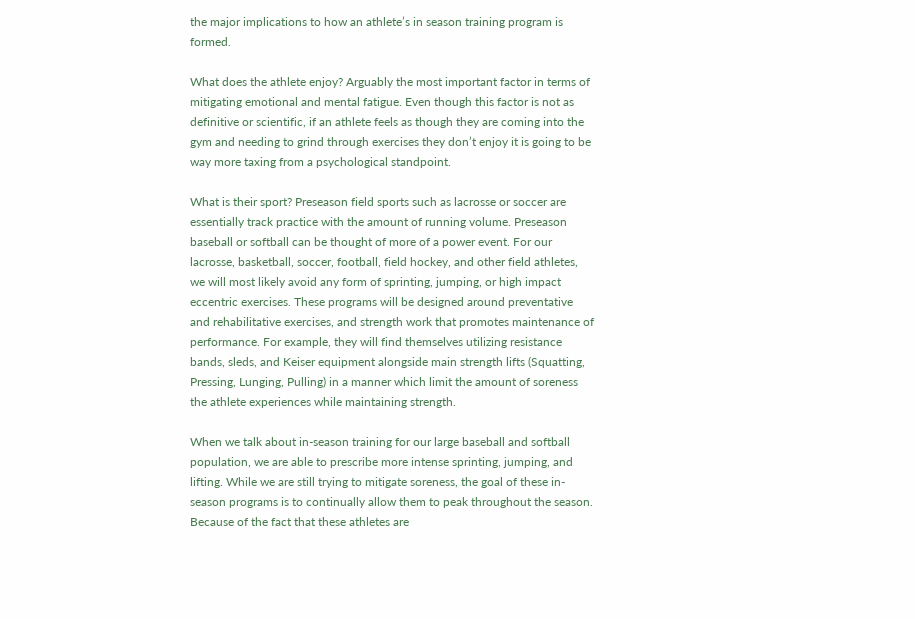the major implications to how an athlete’s in season training program is formed.

What does the athlete enjoy? Arguably the most important factor in terms of mitigating emotional and mental fatigue. Even though this factor is not as definitive or scientific, if an athlete feels as though they are coming into the gym and needing to grind through exercises they don’t enjoy it is going to be way more taxing from a psychological standpoint.

What is their sport? Preseason field sports such as lacrosse or soccer are essentially track practice with the amount of running volume. Preseason baseball or softball can be thought of more of a power event. For our lacrosse, basketball, soccer, football, field hockey, and other field athletes, we will most likely avoid any form of sprinting, jumping, or high impact eccentric exercises. These programs will be designed around preventative and rehabilitative exercises, and strength work that promotes maintenance of performance. For example, they will find themselves utilizing resistance bands, sleds, and Keiser equipment alongside main strength lifts (Squatting, Pressing, Lunging, Pulling) in a manner which limit the amount of soreness the athlete experiences while maintaining strength.

When we talk about in-season training for our large baseball and softball population, we are able to prescribe more intense sprinting, jumping, and lifting. While we are still trying to mitigate soreness, the goal of these in-season programs is to continually allow them to peak throughout the season. Because of the fact that these athletes are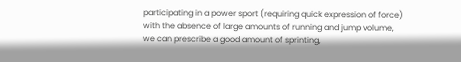participating in a power sport (requiring quick expression of force) with the absence of large amounts of running and jump volume, we can prescribe a good amount of sprinting,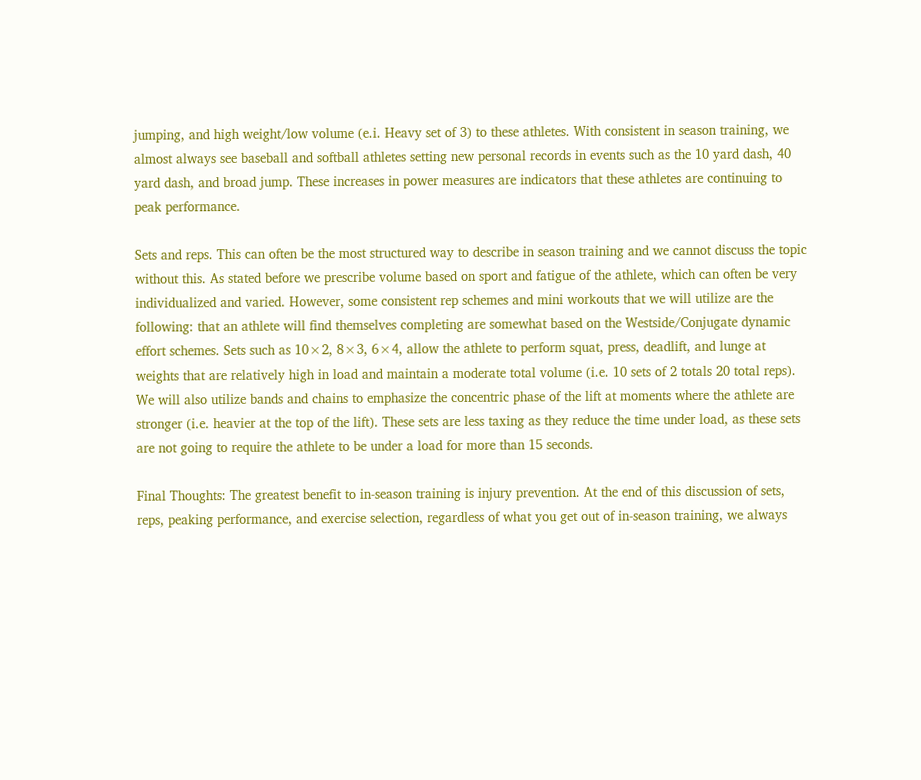jumping, and high weight/low volume (e.i. Heavy set of 3) to these athletes. With consistent in season training, we almost always see baseball and softball athletes setting new personal records in events such as the 10 yard dash, 40 yard dash, and broad jump. These increases in power measures are indicators that these athletes are continuing to peak performance.

Sets and reps. This can often be the most structured way to describe in season training and we cannot discuss the topic without this. As stated before we prescribe volume based on sport and fatigue of the athlete, which can often be very individualized and varied. However, some consistent rep schemes and mini workouts that we will utilize are the following: that an athlete will find themselves completing are somewhat based on the Westside/Conjugate dynamic effort schemes. Sets such as 10×2, 8×3, 6×4, allow the athlete to perform squat, press, deadlift, and lunge at weights that are relatively high in load and maintain a moderate total volume (i.e. 10 sets of 2 totals 20 total reps). We will also utilize bands and chains to emphasize the concentric phase of the lift at moments where the athlete are stronger (i.e. heavier at the top of the lift). These sets are less taxing as they reduce the time under load, as these sets are not going to require the athlete to be under a load for more than 15 seconds.

Final Thoughts: The greatest benefit to in-season training is injury prevention. At the end of this discussion of sets, reps, peaking performance, and exercise selection, regardless of what you get out of in-season training, we always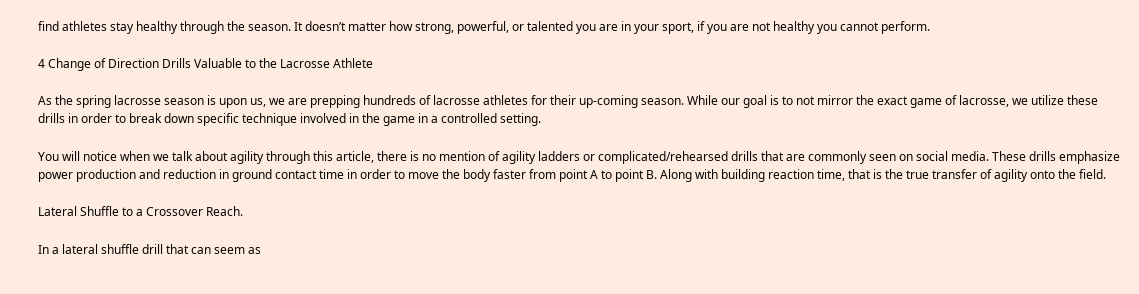find athletes stay healthy through the season. It doesn’t matter how strong, powerful, or talented you are in your sport, if you are not healthy you cannot perform.

4 Change of Direction Drills Valuable to the Lacrosse Athlete

As the spring lacrosse season is upon us, we are prepping hundreds of lacrosse athletes for their up-coming season. While our goal is to not mirror the exact game of lacrosse, we utilize these drills in order to break down specific technique involved in the game in a controlled setting.

You will notice when we talk about agility through this article, there is no mention of agility ladders or complicated/rehearsed drills that are commonly seen on social media. These drills emphasize power production and reduction in ground contact time in order to move the body faster from point A to point B. Along with building reaction time, that is the true transfer of agility onto the field.

Lateral Shuffle to a Crossover Reach.

In a lateral shuffle drill that can seem as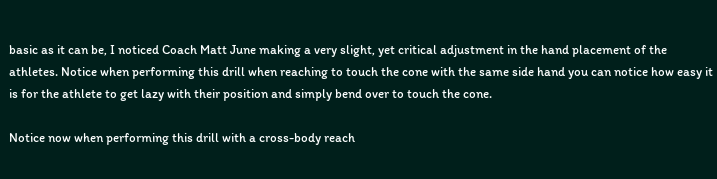basic as it can be, I noticed Coach Matt June making a very slight, yet critical adjustment in the hand placement of the athletes. Notice when performing this drill when reaching to touch the cone with the same side hand you can notice how easy it is for the athlete to get lazy with their position and simply bend over to touch the cone.

Notice now when performing this drill with a cross-body reach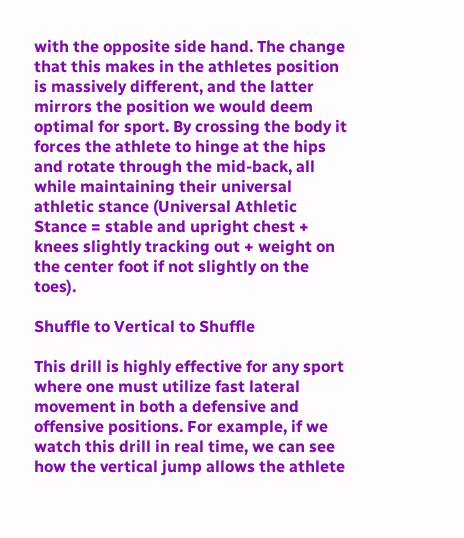with the opposite side hand. The change that this makes in the athletes position is massively different, and the latter mirrors the position we would deem optimal for sport. By crossing the body it forces the athlete to hinge at the hips and rotate through the mid-back, all while maintaining their universal athletic stance (Universal Athletic Stance = stable and upright chest + knees slightly tracking out + weight on the center foot if not slightly on the toes).

Shuffle to Vertical to Shuffle

This drill is highly effective for any sport where one must utilize fast lateral movement in both a defensive and offensive positions. For example, if we watch this drill in real time, we can see how the vertical jump allows the athlete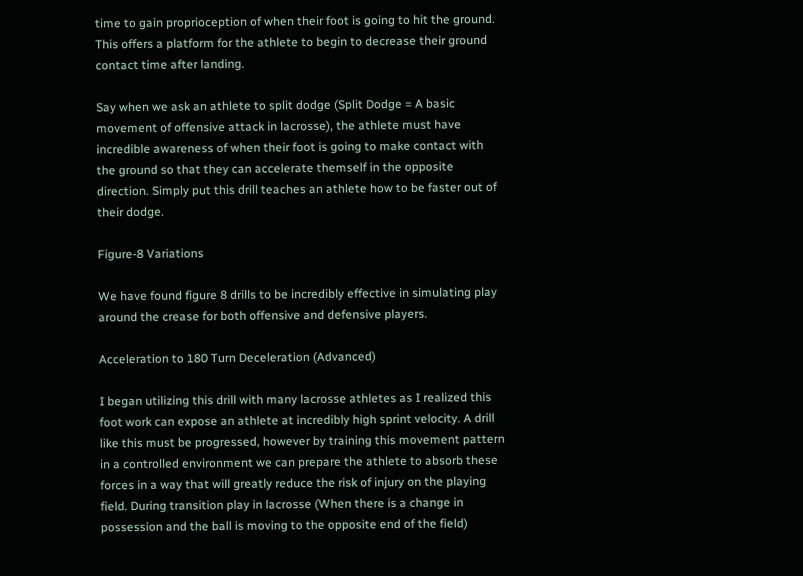time to gain proprioception of when their foot is going to hit the ground. This offers a platform for the athlete to begin to decrease their ground contact time after landing.

Say when we ask an athlete to split dodge (Split Dodge = A basic movement of offensive attack in lacrosse), the athlete must have incredible awareness of when their foot is going to make contact with the ground so that they can accelerate themself in the opposite direction. Simply put this drill teaches an athlete how to be faster out of their dodge.

Figure-8 Variations

We have found figure 8 drills to be incredibly effective in simulating play around the crease for both offensive and defensive players.

Acceleration to 180 Turn Deceleration (Advanced)

I began utilizing this drill with many lacrosse athletes as I realized this foot work can expose an athlete at incredibly high sprint velocity. A drill like this must be progressed, however by training this movement pattern in a controlled environment we can prepare the athlete to absorb these forces in a way that will greatly reduce the risk of injury on the playing field. During transition play in lacrosse (When there is a change in possession and the ball is moving to the opposite end of the field)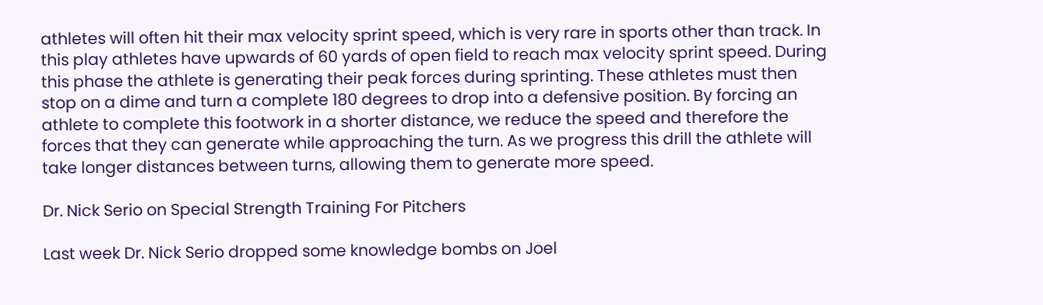athletes will often hit their max velocity sprint speed, which is very rare in sports other than track. In this play athletes have upwards of 60 yards of open field to reach max velocity sprint speed. During this phase the athlete is generating their peak forces during sprinting. These athletes must then stop on a dime and turn a complete 180 degrees to drop into a defensive position. By forcing an athlete to complete this footwork in a shorter distance, we reduce the speed and therefore the forces that they can generate while approaching the turn. As we progress this drill the athlete will take longer distances between turns, allowing them to generate more speed.

Dr. Nick Serio on Special Strength Training For Pitchers

Last week Dr. Nick Serio dropped some knowledge bombs on Joel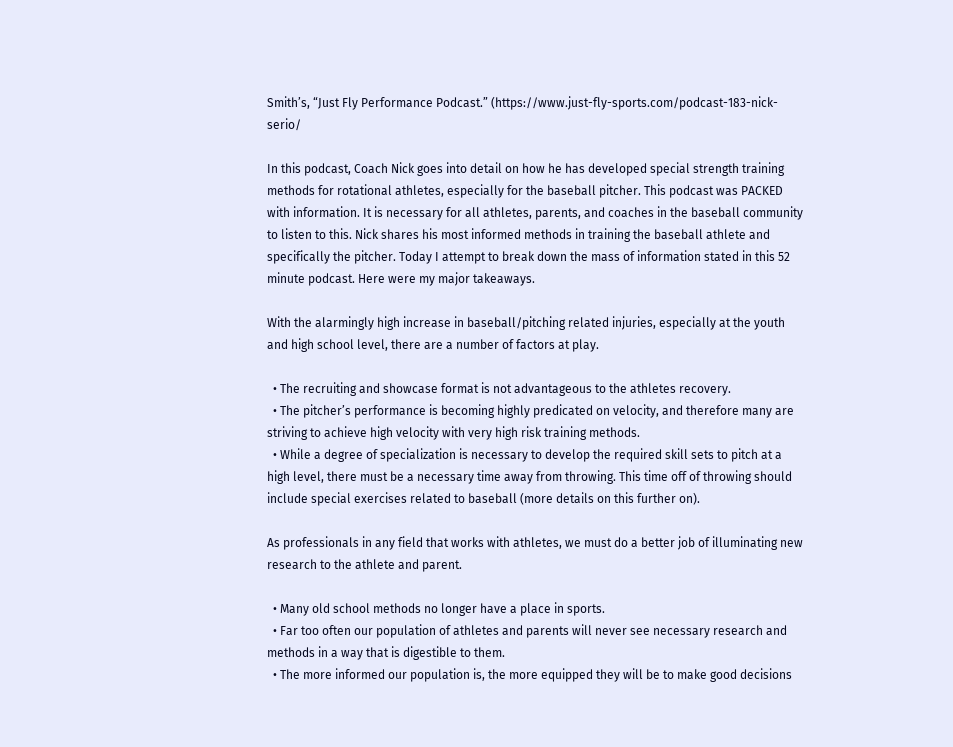Smith’s, “Just Fly Performance Podcast.” (https://www.just-fly-sports.com/podcast-183-nick-serio/

In this podcast, Coach Nick goes into detail on how he has developed special strength training methods for rotational athletes, especially for the baseball pitcher. This podcast was PACKED with information. It is necessary for all athletes, parents, and coaches in the baseball community to listen to this. Nick shares his most informed methods in training the baseball athlete and specifically the pitcher. Today I attempt to break down the mass of information stated in this 52 minute podcast. Here were my major takeaways.

With the alarmingly high increase in baseball/pitching related injuries, especially at the youth and high school level, there are a number of factors at play.

  • The recruiting and showcase format is not advantageous to the athletes recovery.
  • The pitcher’s performance is becoming highly predicated on velocity, and therefore many are striving to achieve high velocity with very high risk training methods.
  • While a degree of specialization is necessary to develop the required skill sets to pitch at a high level, there must be a necessary time away from throwing. This time off of throwing should include special exercises related to baseball (more details on this further on).

As professionals in any field that works with athletes, we must do a better job of illuminating new research to the athlete and parent.

  • Many old school methods no longer have a place in sports.
  • Far too often our population of athletes and parents will never see necessary research and methods in a way that is digestible to them.
  • The more informed our population is, the more equipped they will be to make good decisions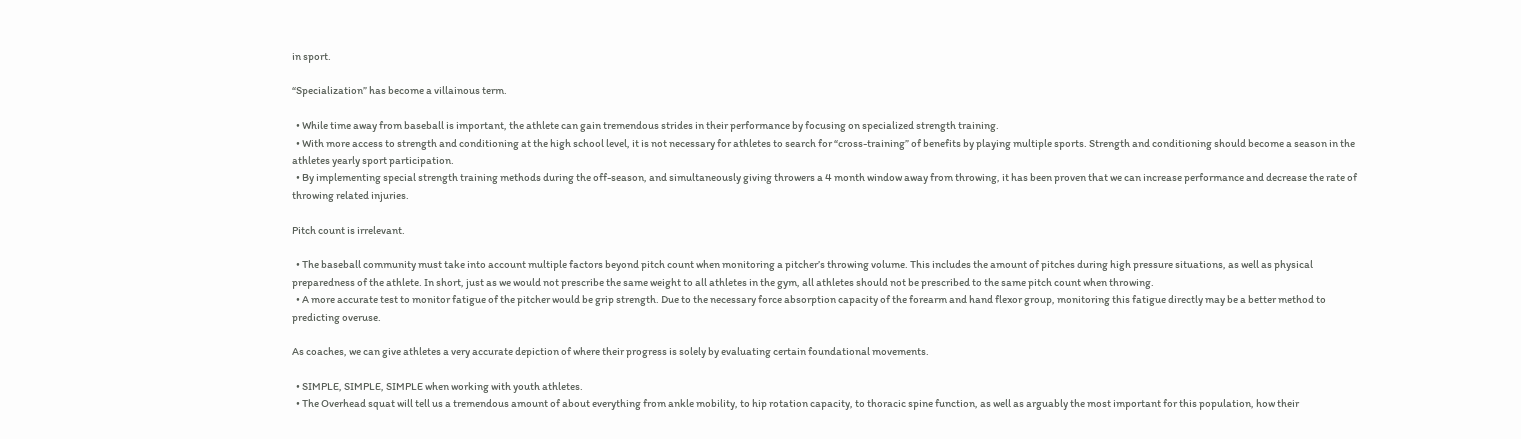in sport.

“Specialization” has become a villainous term.

  • While time away from baseball is important, the athlete can gain tremendous strides in their performance by focusing on specialized strength training.
  • With more access to strength and conditioning at the high school level, it is not necessary for athletes to search for “cross-training” of benefits by playing multiple sports. Strength and conditioning should become a season in the athletes yearly sport participation.
  • By implementing special strength training methods during the off-season, and simultaneously giving throwers a 4 month window away from throwing, it has been proven that we can increase performance and decrease the rate of throwing related injuries.

Pitch count is irrelevant.

  • The baseball community must take into account multiple factors beyond pitch count when monitoring a pitcher’s throwing volume. This includes the amount of pitches during high pressure situations, as well as physical preparedness of the athlete. In short, just as we would not prescribe the same weight to all athletes in the gym, all athletes should not be prescribed to the same pitch count when throwing.
  • A more accurate test to monitor fatigue of the pitcher would be grip strength. Due to the necessary force absorption capacity of the forearm and hand flexor group, monitoring this fatigue directly may be a better method to predicting overuse.

As coaches, we can give athletes a very accurate depiction of where their progress is solely by evaluating certain foundational movements.

  • SIMPLE, SIMPLE, SIMPLE when working with youth athletes.
  • The Overhead squat will tell us a tremendous amount of about everything from ankle mobility, to hip rotation capacity, to thoracic spine function, as well as arguably the most important for this population, how their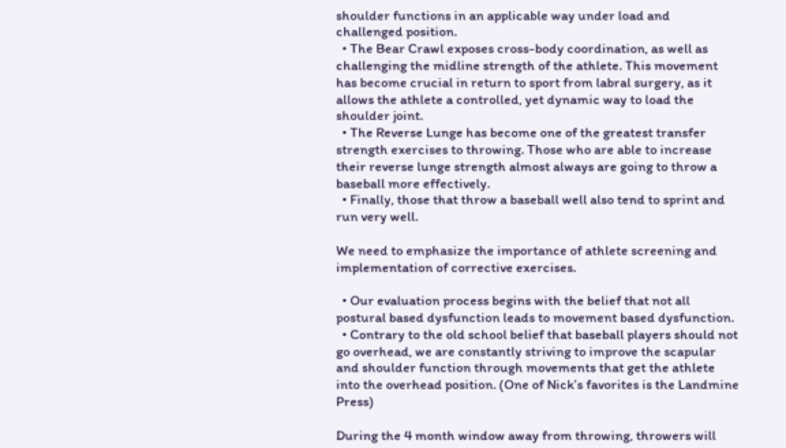shoulder functions in an applicable way under load and challenged position.
  • The Bear Crawl exposes cross-body coordination, as well as challenging the midline strength of the athlete. This movement has become crucial in return to sport from labral surgery, as it allows the athlete a controlled, yet dynamic way to load the shoulder joint.
  • The Reverse Lunge has become one of the greatest transfer strength exercises to throwing. Those who are able to increase their reverse lunge strength almost always are going to throw a baseball more effectively.
  • Finally, those that throw a baseball well also tend to sprint and run very well.

We need to emphasize the importance of athlete screening and implementation of corrective exercises.

  • Our evaluation process begins with the belief that not all postural based dysfunction leads to movement based dysfunction.
  • Contrary to the old school belief that baseball players should not go overhead, we are constantly striving to improve the scapular and shoulder function through movements that get the athlete into the overhead position. (One of Nick’s favorites is the Landmine Press)

During the 4 month window away from throwing, throwers will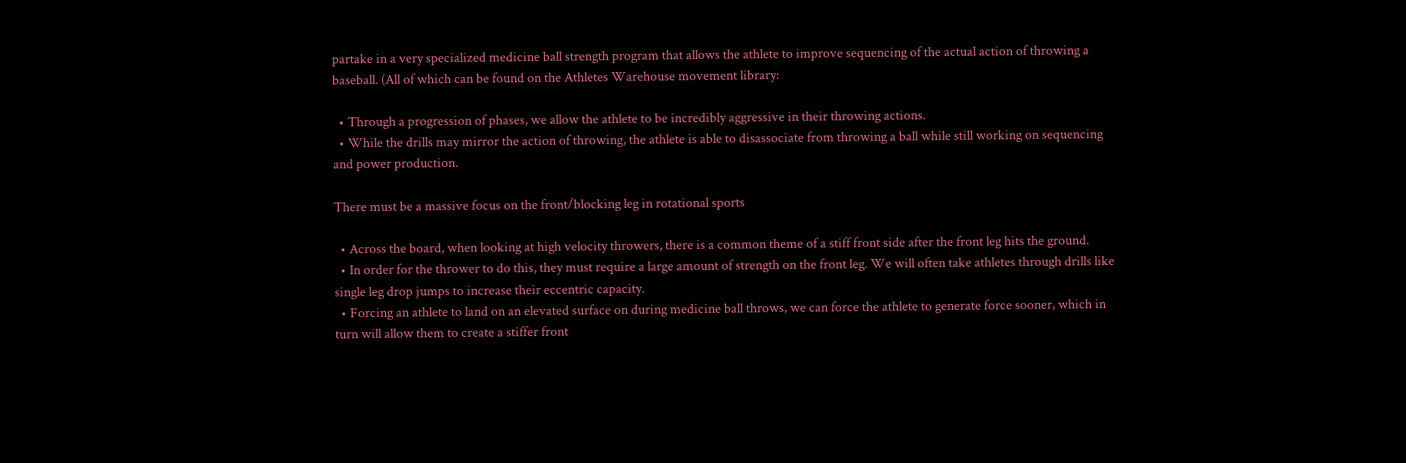partake in a very specialized medicine ball strength program that allows the athlete to improve sequencing of the actual action of throwing a baseball. (All of which can be found on the Athletes Warehouse movement library:

  • Through a progression of phases, we allow the athlete to be incredibly aggressive in their throwing actions.
  • While the drills may mirror the action of throwing, the athlete is able to disassociate from throwing a ball while still working on sequencing and power production.

There must be a massive focus on the front/blocking leg in rotational sports

  • Across the board, when looking at high velocity throwers, there is a common theme of a stiff front side after the front leg hits the ground.
  • In order for the thrower to do this, they must require a large amount of strength on the front leg. We will often take athletes through drills like single leg drop jumps to increase their eccentric capacity.
  • Forcing an athlete to land on an elevated surface on during medicine ball throws, we can force the athlete to generate force sooner, which in turn will allow them to create a stiffer front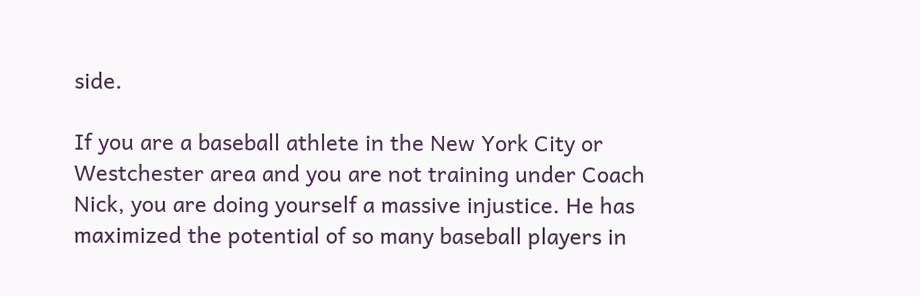side.

If you are a baseball athlete in the New York City or Westchester area and you are not training under Coach Nick, you are doing yourself a massive injustice. He has maximized the potential of so many baseball players in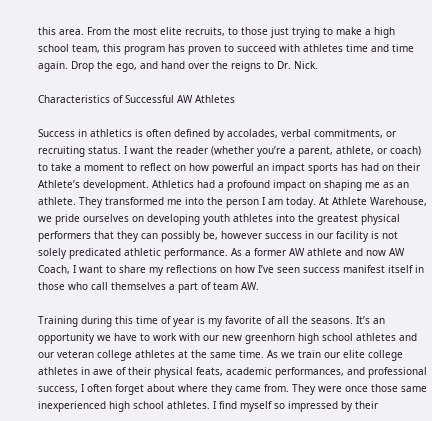this area. From the most elite recruits, to those just trying to make a high school team, this program has proven to succeed with athletes time and time again. Drop the ego, and hand over the reigns to Dr. Nick.

Characteristics of Successful AW Athletes

Success in athletics is often defined by accolades, verbal commitments, or recruiting status. I want the reader (whether you’re a parent, athlete, or coach) to take a moment to reflect on how powerful an impact sports has had on their Athlete’s development. Athletics had a profound impact on shaping me as an athlete. They transformed me into the person I am today. At Athlete Warehouse, we pride ourselves on developing youth athletes into the greatest physical performers that they can possibly be, however success in our facility is not solely predicated athletic performance. As a former AW athlete and now AW Coach, I want to share my reflections on how I’ve seen success manifest itself in those who call themselves a part of team AW.

Training during this time of year is my favorite of all the seasons. It’s an opportunity we have to work with our new greenhorn high school athletes and our veteran college athletes at the same time. As we train our elite college athletes in awe of their physical feats, academic performances, and professional success, I often forget about where they came from. They were once those same inexperienced high school athletes. I find myself so impressed by their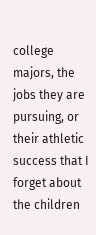college majors, the jobs they are pursuing, or their athletic success that I forget about the children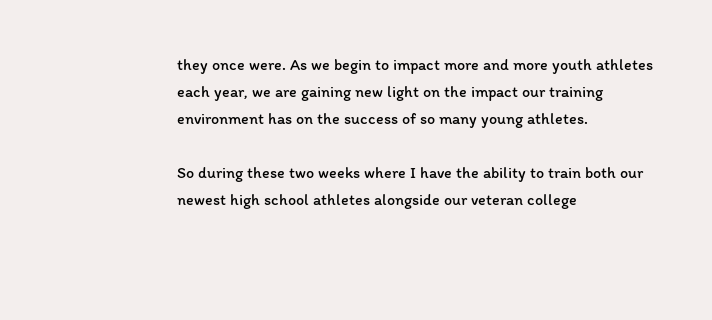they once were. As we begin to impact more and more youth athletes each year, we are gaining new light on the impact our training environment has on the success of so many young athletes.

So during these two weeks where I have the ability to train both our newest high school athletes alongside our veteran college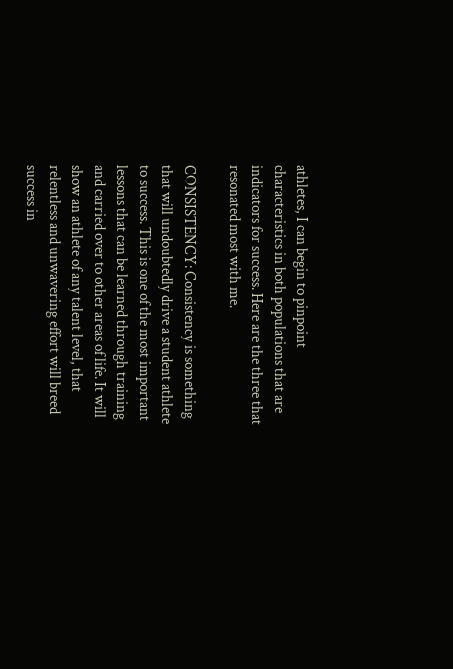athletes, I can begin to pinpoint characteristics in both populations that are indicators for success. Here are the three that resonated most with me.

CONSISTENCY: Consistency is something that will undoubtedly drive a student athlete to success. This is one of the most important lessons that can be learned through training and carried over to other areas of life. It will show an athlete of any talent level, that relentless and unwavering effort will breed success in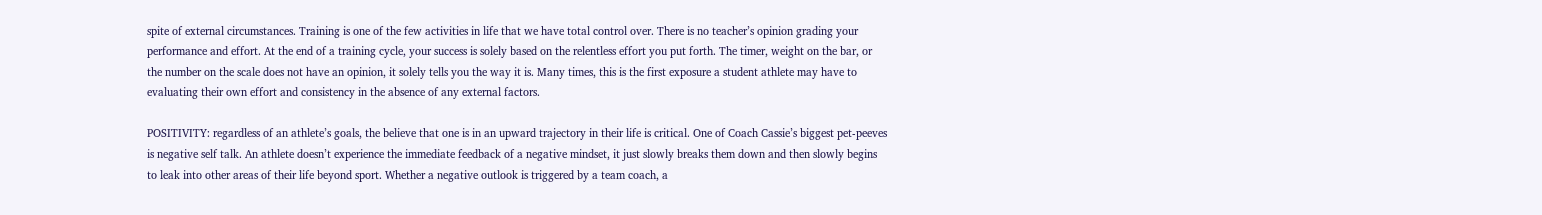spite of external circumstances. Training is one of the few activities in life that we have total control over. There is no teacher’s opinion grading your performance and effort. At the end of a training cycle, your success is solely based on the relentless effort you put forth. The timer, weight on the bar, or the number on the scale does not have an opinion, it solely tells you the way it is. Many times, this is the first exposure a student athlete may have to evaluating their own effort and consistency in the absence of any external factors.

POSITIVITY: regardless of an athlete’s goals, the believe that one is in an upward trajectory in their life is critical. One of Coach Cassie’s biggest pet-peeves is negative self talk. An athlete doesn’t experience the immediate feedback of a negative mindset, it just slowly breaks them down and then slowly begins to leak into other areas of their life beyond sport. Whether a negative outlook is triggered by a team coach, a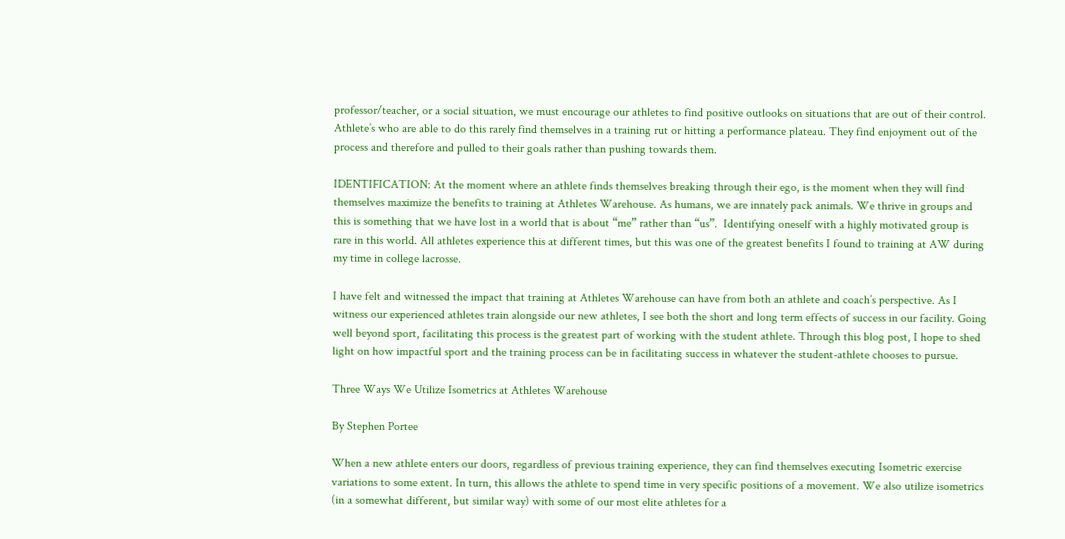professor/teacher, or a social situation, we must encourage our athletes to find positive outlooks on situations that are out of their control. Athlete’s who are able to do this rarely find themselves in a training rut or hitting a performance plateau. They find enjoyment out of the process and therefore and pulled to their goals rather than pushing towards them.

IDENTIFICATION: At the moment where an athlete finds themselves breaking through their ego, is the moment when they will find themselves maximize the benefits to training at Athletes Warehouse. As humans, we are innately pack animals. We thrive in groups and this is something that we have lost in a world that is about “me” rather than “us”.  Identifying oneself with a highly motivated group is rare in this world. All athletes experience this at different times, but this was one of the greatest benefits I found to training at AW during my time in college lacrosse.

I have felt and witnessed the impact that training at Athletes Warehouse can have from both an athlete and coach’s perspective. As I witness our experienced athletes train alongside our new athletes, I see both the short and long term effects of success in our facility. Going well beyond sport, facilitating this process is the greatest part of working with the student athlete. Through this blog post, I hope to shed light on how impactful sport and the training process can be in facilitating success in whatever the student-athlete chooses to pursue.

Three Ways We Utilize Isometrics at Athletes Warehouse

By Stephen Portee

When a new athlete enters our doors, regardless of previous training experience, they can find themselves executing Isometric exercise variations to some extent. In turn, this allows the athlete to spend time in very specific positions of a movement. We also utilize isometrics (in a somewhat different, but similar way) with some of our most elite athletes for a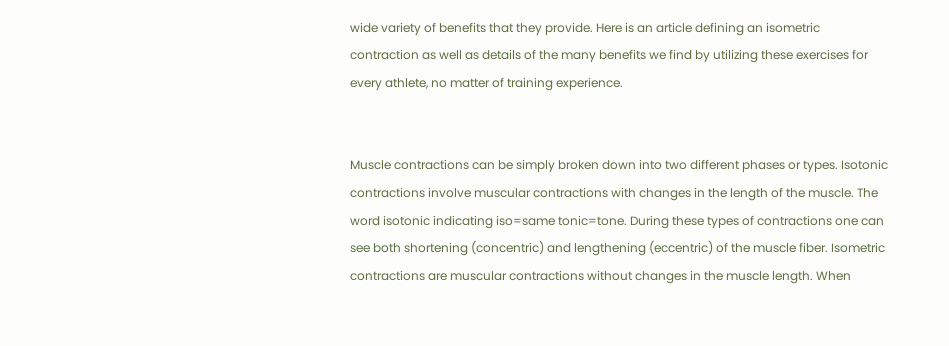wide variety of benefits that they provide. Here is an article defining an isometric contraction as well as details of the many benefits we find by utilizing these exercises for every athlete, no matter of training experience.


Muscle contractions can be simply broken down into two different phases or types. Isotonic contractions involve muscular contractions with changes in the length of the muscle. The word isotonic indicating iso=same tonic=tone. During these types of contractions one can see both shortening (concentric) and lengthening (eccentric) of the muscle fiber. Isometric contractions are muscular contractions without changes in the muscle length. When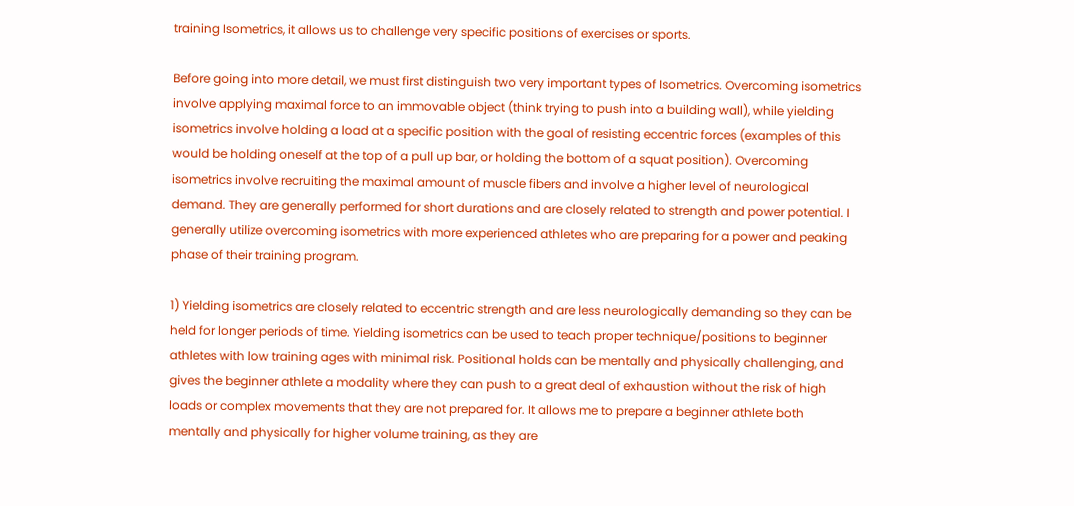training Isometrics, it allows us to challenge very specific positions of exercises or sports.

Before going into more detail, we must first distinguish two very important types of Isometrics. Overcoming isometrics involve applying maximal force to an immovable object (think trying to push into a building wall), while yielding isometrics involve holding a load at a specific position with the goal of resisting eccentric forces (examples of this would be holding oneself at the top of a pull up bar, or holding the bottom of a squat position). Overcoming isometrics involve recruiting the maximal amount of muscle fibers and involve a higher level of neurological demand. They are generally performed for short durations and are closely related to strength and power potential. I generally utilize overcoming isometrics with more experienced athletes who are preparing for a power and peaking phase of their training program.

1) Yielding isometrics are closely related to eccentric strength and are less neurologically demanding so they can be held for longer periods of time. Yielding isometrics can be used to teach proper technique/positions to beginner athletes with low training ages with minimal risk. Positional holds can be mentally and physically challenging, and gives the beginner athlete a modality where they can push to a great deal of exhaustion without the risk of high loads or complex movements that they are not prepared for. It allows me to prepare a beginner athlete both mentally and physically for higher volume training, as they are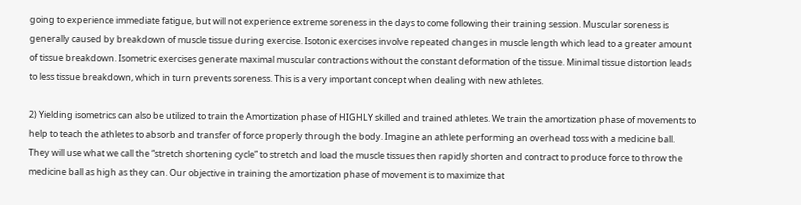going to experience immediate fatigue, but will not experience extreme soreness in the days to come following their training session. Muscular soreness is generally caused by breakdown of muscle tissue during exercise. Isotonic exercises involve repeated changes in muscle length which lead to a greater amount of tissue breakdown. Isometric exercises generate maximal muscular contractions without the constant deformation of the tissue. Minimal tissue distortion leads to less tissue breakdown, which in turn prevents soreness. This is a very important concept when dealing with new athletes.

2) Yielding isometrics can also be utilized to train the Amortization phase of HIGHLY skilled and trained athletes. We train the amortization phase of movements to help to teach the athletes to absorb and transfer of force properly through the body. Imagine an athlete performing an overhead toss with a medicine ball. They will use what we call the “stretch shortening cycle” to stretch and load the muscle tissues then rapidly shorten and contract to produce force to throw the medicine ball as high as they can. Our objective in training the amortization phase of movement is to maximize that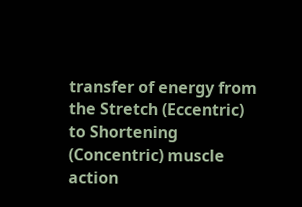transfer of energy from the Stretch (Eccentric) to Shortening (Concentric) muscle action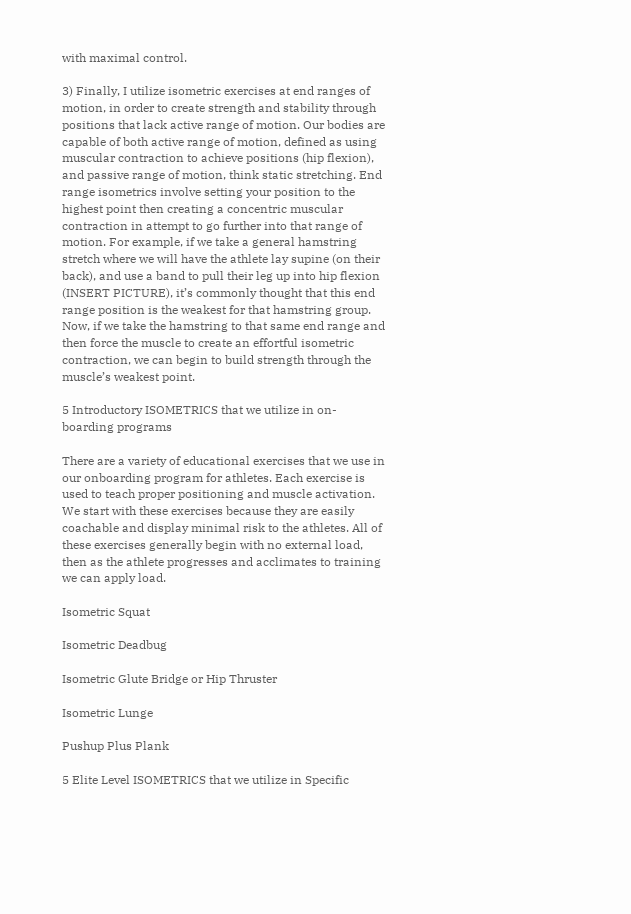with maximal control.

3) Finally, I utilize isometric exercises at end ranges of motion, in order to create strength and stability through positions that lack active range of motion. Our bodies are capable of both active range of motion, defined as using muscular contraction to achieve positions (hip flexion), and passive range of motion, think static stretching. End range isometrics involve setting your position to the highest point then creating a concentric muscular contraction in attempt to go further into that range of motion. For example, if we take a general hamstring stretch where we will have the athlete lay supine (on their back), and use a band to pull their leg up into hip flexion (INSERT PICTURE), it’s commonly thought that this end range position is the weakest for that hamstring group. Now, if we take the hamstring to that same end range and then force the muscle to create an effortful isometric contraction, we can begin to build strength through the muscle’s weakest point.

5 Introductory ISOMETRICS that we utilize in on-boarding programs

There are a variety of educational exercises that we use in our onboarding program for athletes. Each exercise is used to teach proper positioning and muscle activation. We start with these exercises because they are easily coachable and display minimal risk to the athletes. All of these exercises generally begin with no external load, then as the athlete progresses and acclimates to training we can apply load.

Isometric Squat

Isometric Deadbug

Isometric Glute Bridge or Hip Thruster

Isometric Lunge

Pushup Plus Plank

5 Elite Level ISOMETRICS that we utilize in Specific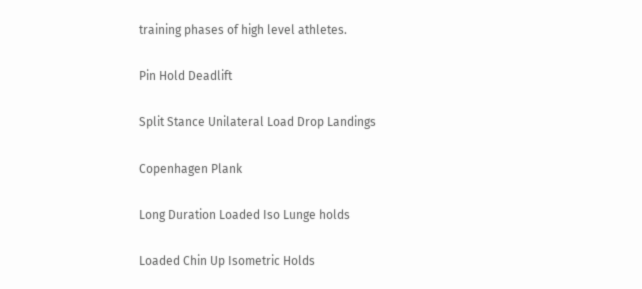training phases of high level athletes.

Pin Hold Deadlift

Split Stance Unilateral Load Drop Landings

Copenhagen Plank

Long Duration Loaded Iso Lunge holds

Loaded Chin Up Isometric Holds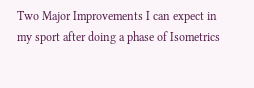Two Major Improvements I can expect in my sport after doing a phase of Isometrics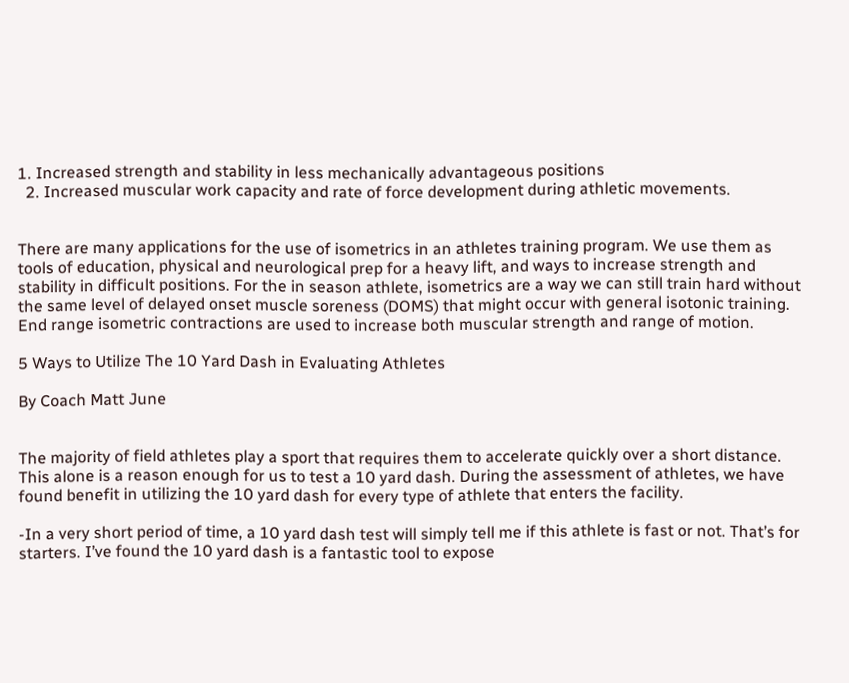1. Increased strength and stability in less mechanically advantageous positions
  2. Increased muscular work capacity and rate of force development during athletic movements.


There are many applications for the use of isometrics in an athletes training program. We use them as tools of education, physical and neurological prep for a heavy lift, and ways to increase strength and stability in difficult positions. For the in season athlete, isometrics are a way we can still train hard without the same level of delayed onset muscle soreness (DOMS) that might occur with general isotonic training. End range isometric contractions are used to increase both muscular strength and range of motion.

5 Ways to Utilize The 10 Yard Dash in Evaluating Athletes

By Coach Matt June


The majority of field athletes play a sport that requires them to accelerate quickly over a short distance. This alone is a reason enough for us to test a 10 yard dash. During the assessment of athletes, we have found benefit in utilizing the 10 yard dash for every type of athlete that enters the facility.

-In a very short period of time, a 10 yard dash test will simply tell me if this athlete is fast or not. That’s for starters. I’ve found the 10 yard dash is a fantastic tool to expose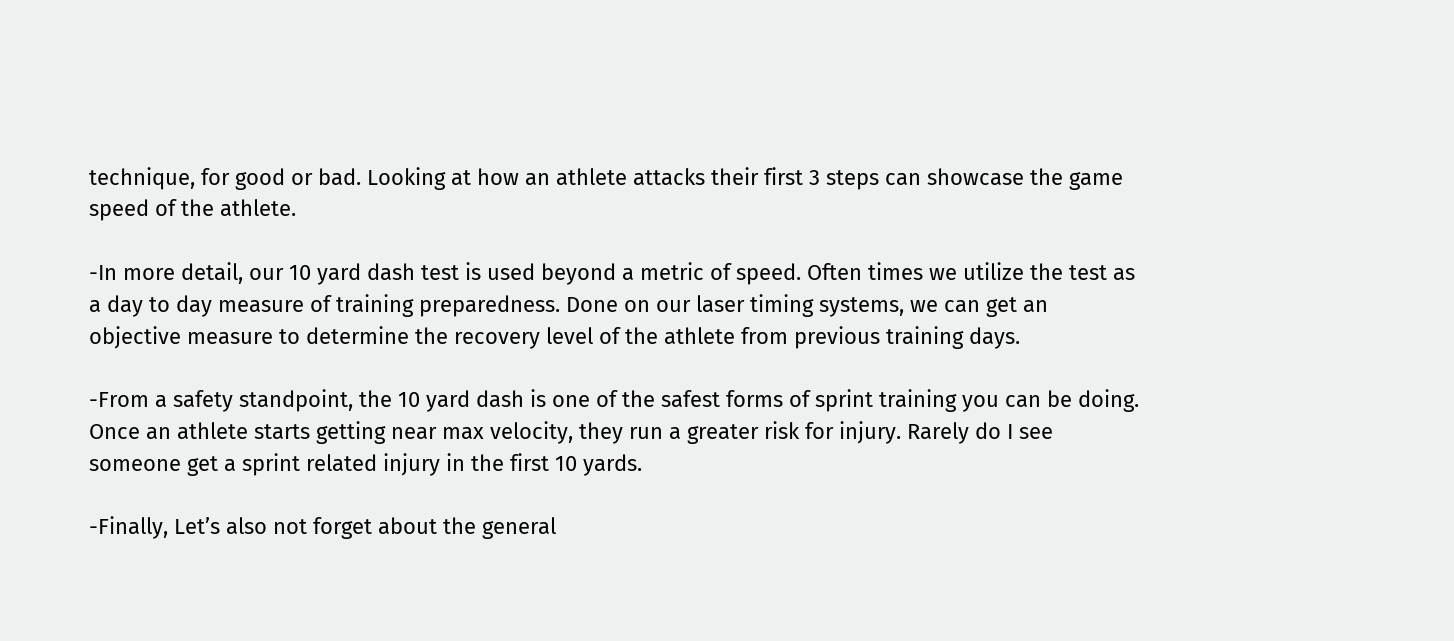technique, for good or bad. Looking at how an athlete attacks their first 3 steps can showcase the game speed of the athlete.

-In more detail, our 10 yard dash test is used beyond a metric of speed. Often times we utilize the test as a day to day measure of training preparedness. Done on our laser timing systems, we can get an objective measure to determine the recovery level of the athlete from previous training days.

-From a safety standpoint, the 10 yard dash is one of the safest forms of sprint training you can be doing.  Once an athlete starts getting near max velocity, they run a greater risk for injury. Rarely do I see someone get a sprint related injury in the first 10 yards.

-Finally, Let’s also not forget about the general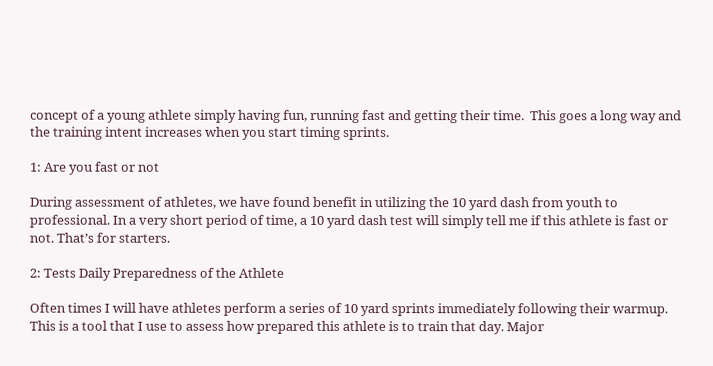concept of a young athlete simply having fun, running fast and getting their time.  This goes a long way and the training intent increases when you start timing sprints.

1: Are you fast or not

During assessment of athletes, we have found benefit in utilizing the 10 yard dash from youth to professional. In a very short period of time, a 10 yard dash test will simply tell me if this athlete is fast or not. That’s for starters.

2: Tests Daily Preparedness of the Athlete

Often times I will have athletes perform a series of 10 yard sprints immediately following their warmup. This is a tool that I use to assess how prepared this athlete is to train that day. Major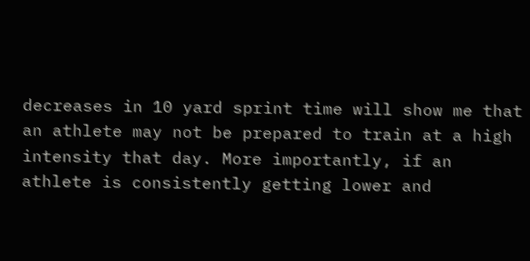decreases in 10 yard sprint time will show me that an athlete may not be prepared to train at a high intensity that day. More importantly, if an athlete is consistently getting lower and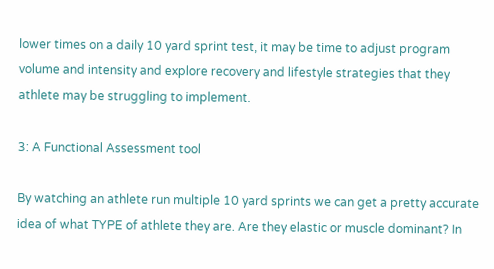lower times on a daily 10 yard sprint test, it may be time to adjust program volume and intensity and explore recovery and lifestyle strategies that they athlete may be struggling to implement.

3: A Functional Assessment tool

By watching an athlete run multiple 10 yard sprints we can get a pretty accurate idea of what TYPE of athlete they are. Are they elastic or muscle dominant? In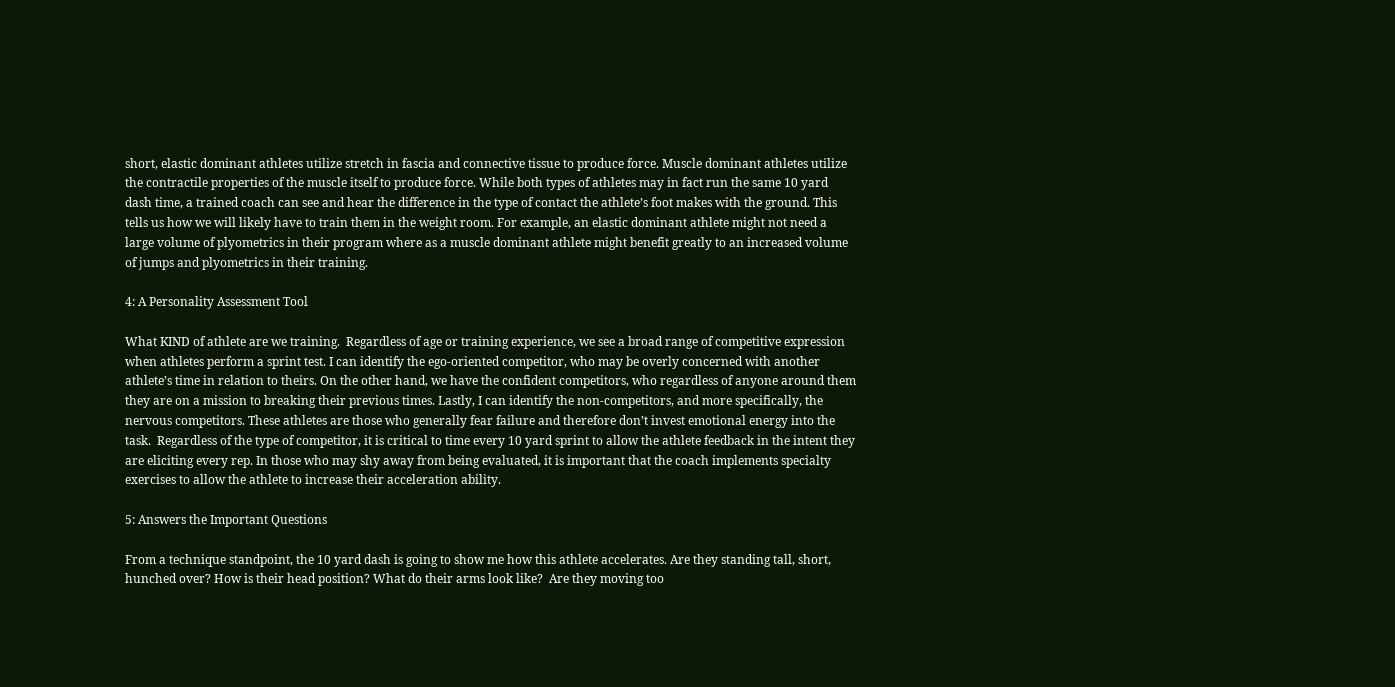short, elastic dominant athletes utilize stretch in fascia and connective tissue to produce force. Muscle dominant athletes utilize the contractile properties of the muscle itself to produce force. While both types of athletes may in fact run the same 10 yard dash time, a trained coach can see and hear the difference in the type of contact the athlete’s foot makes with the ground. This tells us how we will likely have to train them in the weight room. For example, an elastic dominant athlete might not need a large volume of plyometrics in their program where as a muscle dominant athlete might benefit greatly to an increased volume of jumps and plyometrics in their training.

4: A Personality Assessment Tool

What KIND of athlete are we training.  Regardless of age or training experience, we see a broad range of competitive expression when athletes perform a sprint test. I can identify the ego-oriented competitor, who may be overly concerned with another athlete’s time in relation to theirs. On the other hand, we have the confident competitors, who regardless of anyone around them they are on a mission to breaking their previous times. Lastly, I can identify the non-competitors, and more specifically, the nervous competitors. These athletes are those who generally fear failure and therefore don’t invest emotional energy into the task.  Regardless of the type of competitor, it is critical to time every 10 yard sprint to allow the athlete feedback in the intent they are eliciting every rep. In those who may shy away from being evaluated, it is important that the coach implements specialty exercises to allow the athlete to increase their acceleration ability.

5: Answers the Important Questions

From a technique standpoint, the 10 yard dash is going to show me how this athlete accelerates. Are they standing tall, short, hunched over? How is their head position? What do their arms look like?  Are they moving too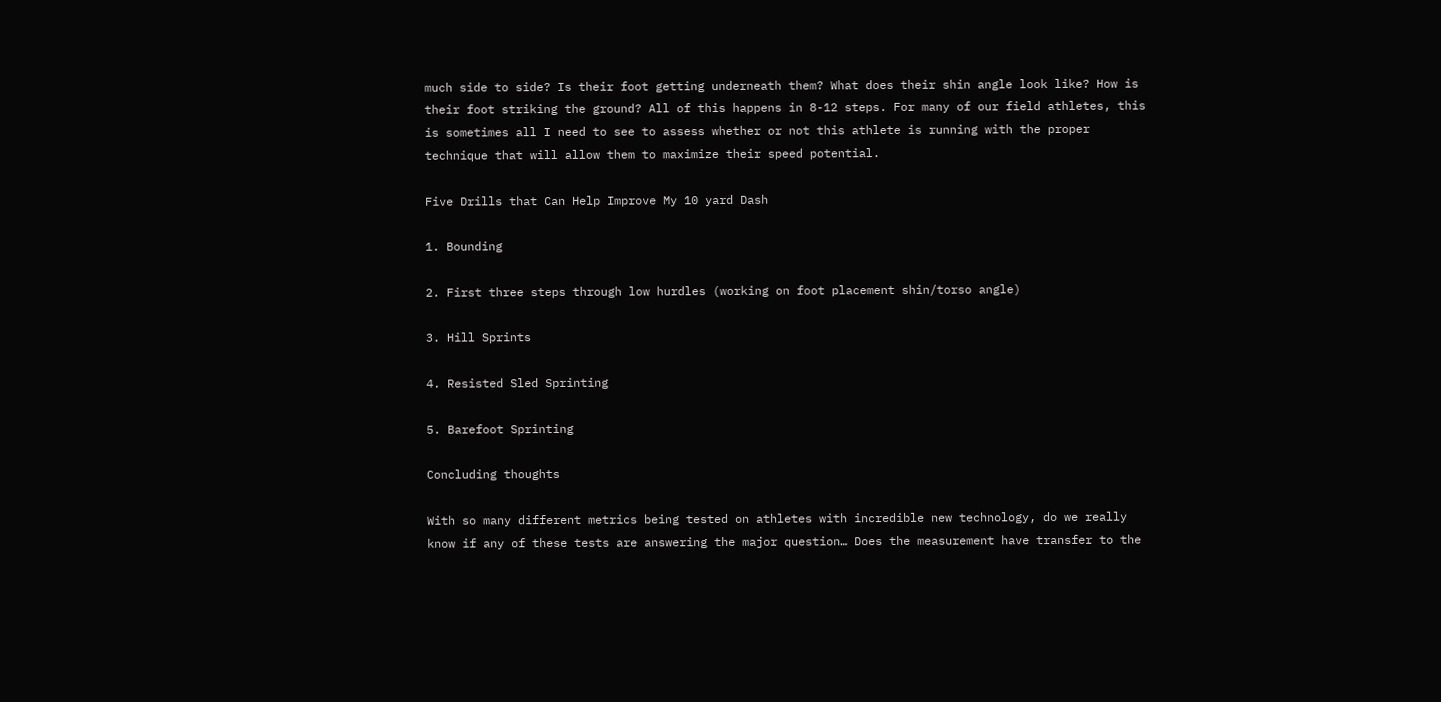much side to side? Is their foot getting underneath them? What does their shin angle look like? How is their foot striking the ground? All of this happens in 8-12 steps. For many of our field athletes, this is sometimes all I need to see to assess whether or not this athlete is running with the proper technique that will allow them to maximize their speed potential.

Five Drills that Can Help Improve My 10 yard Dash

1. Bounding

2. First three steps through low hurdles (working on foot placement shin/torso angle)

3. Hill Sprints

4. Resisted Sled Sprinting

5. Barefoot Sprinting

Concluding thoughts

With so many different metrics being tested on athletes with incredible new technology, do we really know if any of these tests are answering the major question… Does the measurement have transfer to the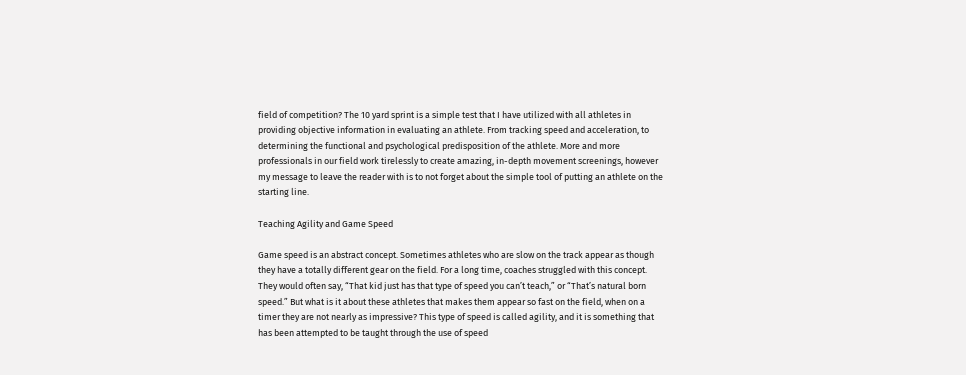field of competition? The 10 yard sprint is a simple test that I have utilized with all athletes in providing objective information in evaluating an athlete. From tracking speed and acceleration, to determining the functional and psychological predisposition of the athlete. More and more professionals in our field work tirelessly to create amazing, in-depth movement screenings, however my message to leave the reader with is to not forget about the simple tool of putting an athlete on the starting line.

Teaching Agility and Game Speed

Game speed is an abstract concept. Sometimes athletes who are slow on the track appear as though they have a totally different gear on the field. For a long time, coaches struggled with this concept. They would often say, “That kid just has that type of speed you can’t teach,” or “That’s natural born speed.” But what is it about these athletes that makes them appear so fast on the field, when on a timer they are not nearly as impressive? This type of speed is called agility, and it is something that has been attempted to be taught through the use of speed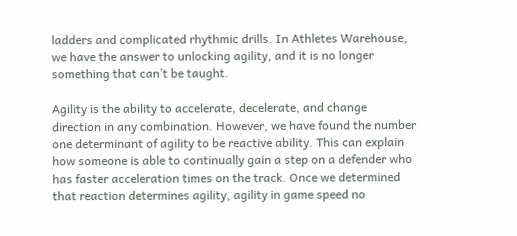ladders and complicated rhythmic drills. In Athletes Warehouse, we have the answer to unlocking agility, and it is no longer something that can’t be taught.

Agility is the ability to accelerate, decelerate, and change direction in any combination. However, we have found the number one determinant of agility to be reactive ability. This can explain how someone is able to continually gain a step on a defender who has faster acceleration times on the track. Once we determined that reaction determines agility, agility in game speed no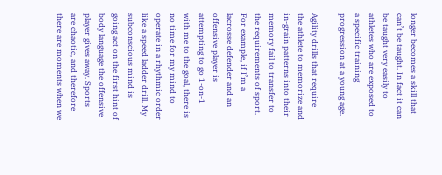longer becomes a skill that can’t be taught. In fact it can be taught very easily to athletes who are exposed to a specific training progression at a young age.

Agility drills that require the athlete to memorize and in-grain patterns into their memory fail to transfer to the requirements of sport. For example, if I’m a lacrosse defender and an offensive player is attempting to go 1-on-1 with me to the goal, there is no time for my mind to operate in a rhythmic order like a speed ladder drill. My subconscious mind is going act on the first hint of body language the offensive player gives away. Sports are chaotic, and therefore there are moments when we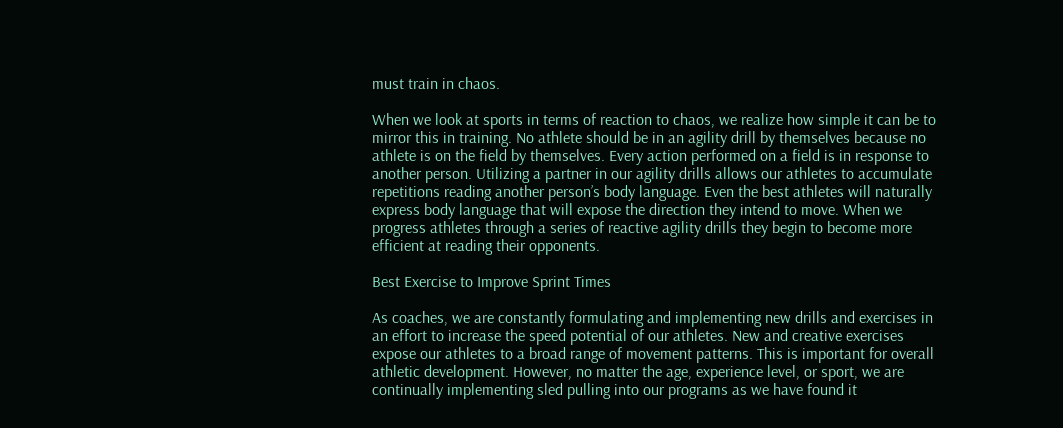must train in chaos.

When we look at sports in terms of reaction to chaos, we realize how simple it can be to mirror this in training. No athlete should be in an agility drill by themselves because no athlete is on the field by themselves. Every action performed on a field is in response to another person. Utilizing a partner in our agility drills allows our athletes to accumulate repetitions reading another person’s body language. Even the best athletes will naturally express body language that will expose the direction they intend to move. When we progress athletes through a series of reactive agility drills they begin to become more efficient at reading their opponents.

Best Exercise to Improve Sprint Times

As coaches, we are constantly formulating and implementing new drills and exercises in an effort to increase the speed potential of our athletes. New and creative exercises expose our athletes to a broad range of movement patterns. This is important for overall athletic development. However, no matter the age, experience level, or sport, we are continually implementing sled pulling into our programs as we have found it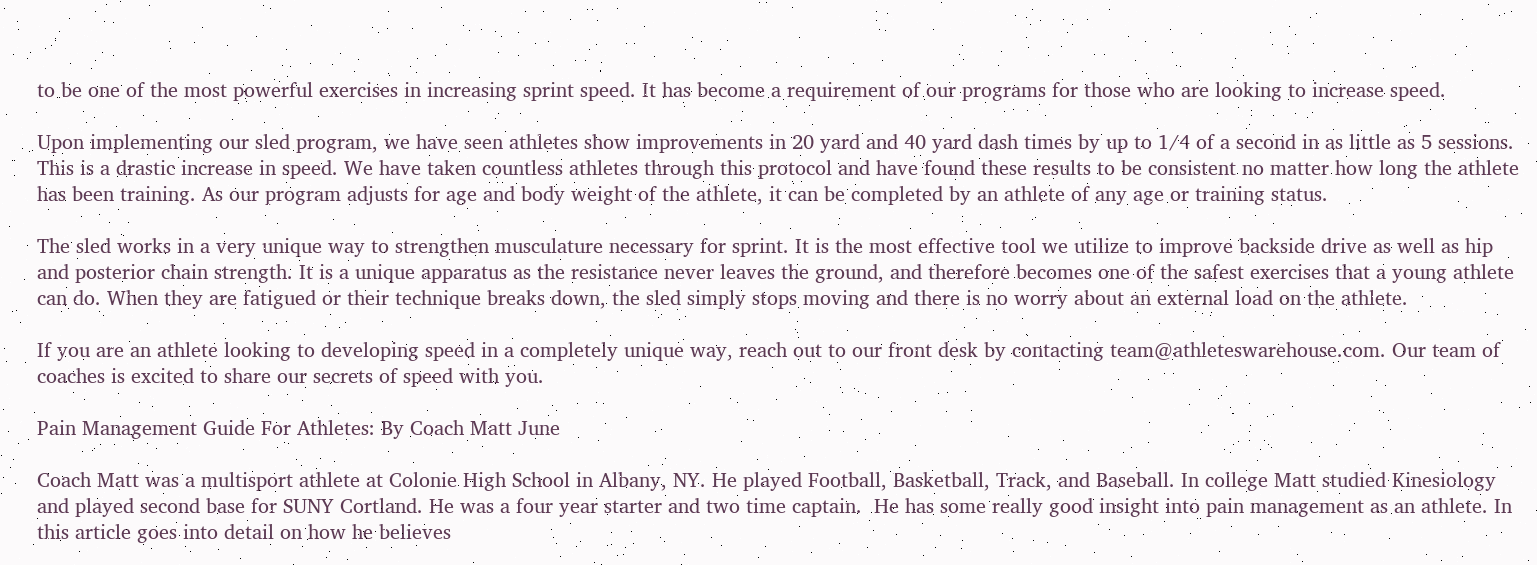to be one of the most powerful exercises in increasing sprint speed. It has become a requirement of our programs for those who are looking to increase speed.

Upon implementing our sled program, we have seen athletes show improvements in 20 yard and 40 yard dash times by up to 1/4 of a second in as little as 5 sessions. This is a drastic increase in speed. We have taken countless athletes through this protocol and have found these results to be consistent no matter how long the athlete has been training. As our program adjusts for age and body weight of the athlete, it can be completed by an athlete of any age or training status.

The sled works in a very unique way to strengthen musculature necessary for sprint. It is the most effective tool we utilize to improve backside drive as well as hip and posterior chain strength. It is a unique apparatus as the resistance never leaves the ground, and therefore becomes one of the safest exercises that a young athlete can do. When they are fatigued or their technique breaks down, the sled simply stops moving and there is no worry about an external load on the athlete.

If you are an athlete looking to developing speed in a completely unique way, reach out to our front desk by contacting team@athleteswarehouse.com. Our team of coaches is excited to share our secrets of speed with you.

Pain Management Guide For Athletes: By Coach Matt June

Coach Matt was a multisport athlete at Colonie High School in Albany, NY. He played Football, Basketball, Track, and Baseball. In college Matt studied Kinesiology and played second base for SUNY Cortland. He was a four year starter and two time captain.  He has some really good insight into pain management as an athlete. In this article goes into detail on how he believes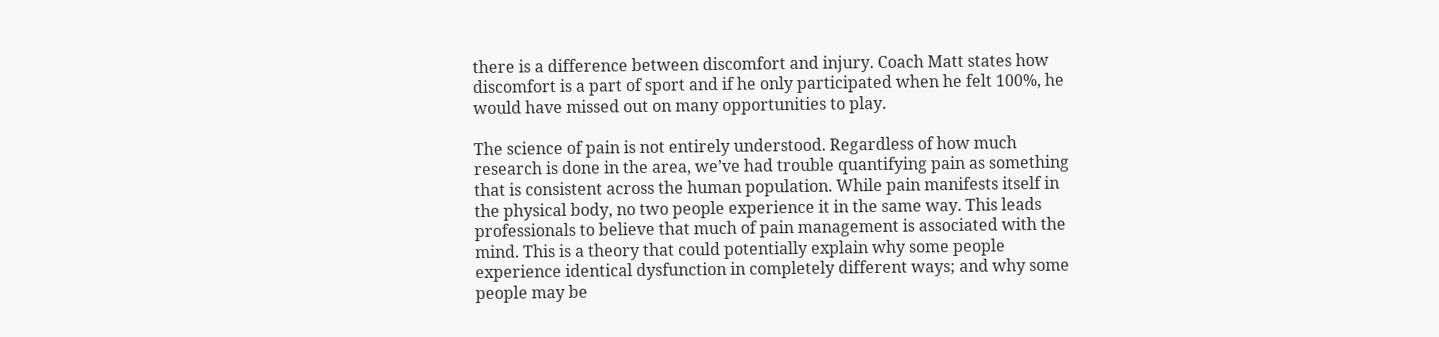there is a difference between discomfort and injury. Coach Matt states how discomfort is a part of sport and if he only participated when he felt 100%, he would have missed out on many opportunities to play.

The science of pain is not entirely understood. Regardless of how much research is done in the area, we’ve had trouble quantifying pain as something that is consistent across the human population. While pain manifests itself in the physical body, no two people experience it in the same way. This leads professionals to believe that much of pain management is associated with the mind. This is a theory that could potentially explain why some people experience identical dysfunction in completely different ways; and why some people may be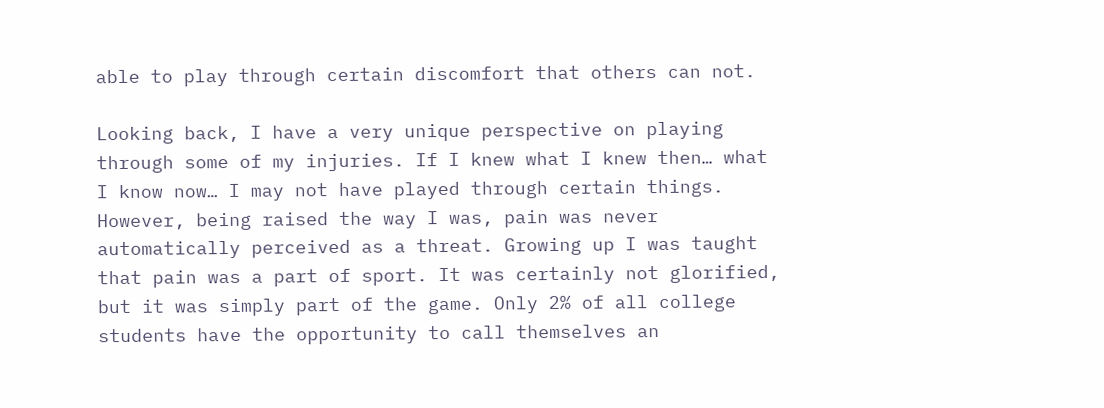able to play through certain discomfort that others can not.

Looking back, I have a very unique perspective on playing through some of my injuries. If I knew what I knew then… what I know now… I may not have played through certain things. However, being raised the way I was, pain was never automatically perceived as a threat. Growing up I was taught that pain was a part of sport. It was certainly not glorified, but it was simply part of the game. Only 2% of all college students have the opportunity to call themselves an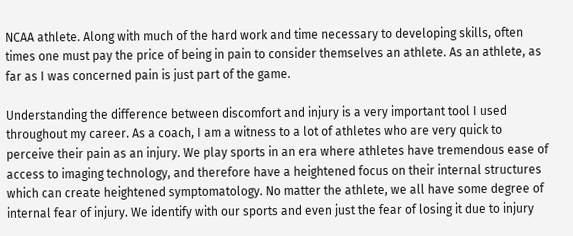NCAA athlete. Along with much of the hard work and time necessary to developing skills, often times one must pay the price of being in pain to consider themselves an athlete. As an athlete, as far as I was concerned pain is just part of the game.

Understanding the difference between discomfort and injury is a very important tool I used throughout my career. As a coach, I am a witness to a lot of athletes who are very quick to perceive their pain as an injury. We play sports in an era where athletes have tremendous ease of access to imaging technology, and therefore have a heightened focus on their internal structures which can create heightened symptomatology. No matter the athlete, we all have some degree of internal fear of injury. We identify with our sports and even just the fear of losing it due to injury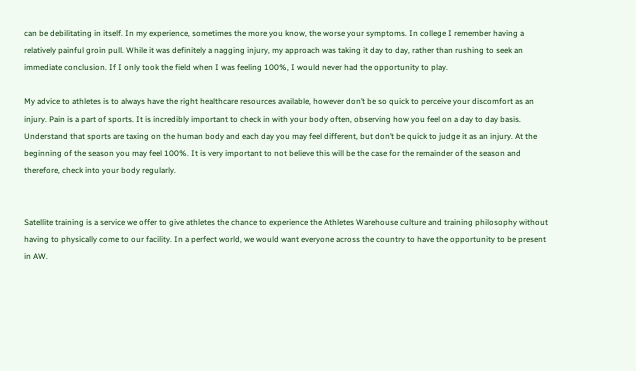can be debilitating in itself. In my experience, sometimes the more you know, the worse your symptoms. In college I remember having a relatively painful groin pull. While it was definitely a nagging injury, my approach was taking it day to day, rather than rushing to seek an immediate conclusion. If I only took the field when I was feeling 100%, I would never had the opportunity to play.

My advice to athletes is to always have the right healthcare resources available, however don’t be so quick to perceive your discomfort as an injury. Pain is a part of sports. It is incredibly important to check in with your body often, observing how you feel on a day to day basis. Understand that sports are taxing on the human body and each day you may feel different, but don’t be quick to judge it as an injury. At the beginning of the season you may feel 100%. It is very important to not believe this will be the case for the remainder of the season and therefore, check into your body regularly.


Satellite training is a service we offer to give athletes the chance to experience the Athletes Warehouse culture and training philosophy without having to physically come to our facility. In a perfect world, we would want everyone across the country to have the opportunity to be present in AW.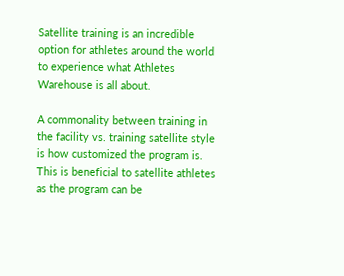Satellite training is an incredible option for athletes around the world to experience what Athletes Warehouse is all about.

A commonality between training in the facility vs. training satellite style is how customized the program is. This is beneficial to satellite athletes as the program can be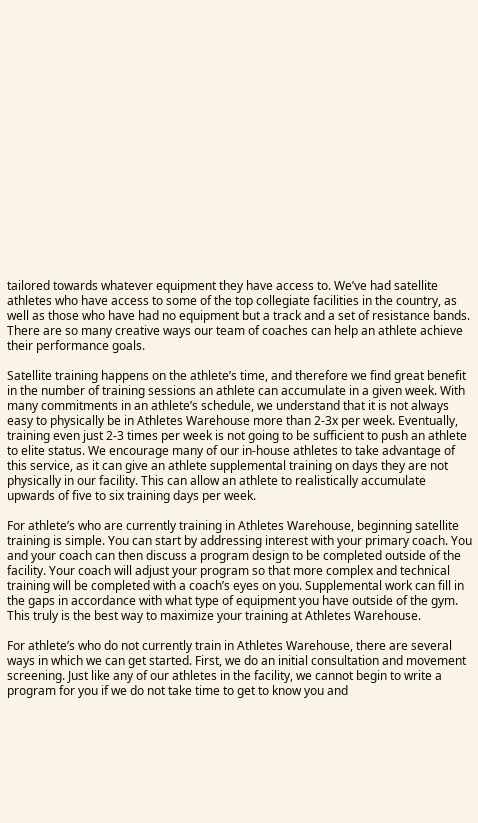tailored towards whatever equipment they have access to. We’ve had satellite athletes who have access to some of the top collegiate facilities in the country, as well as those who have had no equipment but a track and a set of resistance bands. There are so many creative ways our team of coaches can help an athlete achieve their performance goals.

Satellite training happens on the athlete’s time, and therefore we find great benefit in the number of training sessions an athlete can accumulate in a given week. With many commitments in an athlete’s schedule, we understand that it is not always easy to physically be in Athletes Warehouse more than 2-3x per week. Eventually, training even just 2-3 times per week is not going to be sufficient to push an athlete to elite status. We encourage many of our in-house athletes to take advantage of this service, as it can give an athlete supplemental training on days they are not physically in our facility. This can allow an athlete to realistically accumulate upwards of five to six training days per week.

For athlete’s who are currently training in Athletes Warehouse, beginning satellite training is simple. You can start by addressing interest with your primary coach. You and your coach can then discuss a program design to be completed outside of the facility. Your coach will adjust your program so that more complex and technical training will be completed with a coach’s eyes on you. Supplemental work can fill in the gaps in accordance with what type of equipment you have outside of the gym. This truly is the best way to maximize your training at Athletes Warehouse.

For athlete’s who do not currently train in Athletes Warehouse, there are several ways in which we can get started. First, we do an initial consultation and movement screening. Just like any of our athletes in the facility, we cannot begin to write a program for you if we do not take time to get to know you and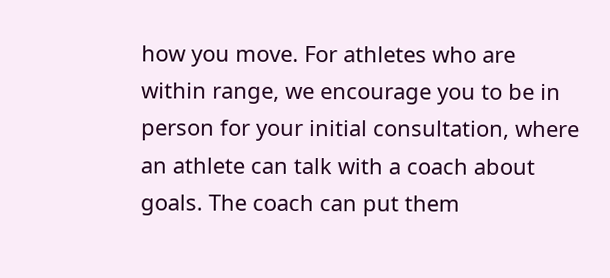how you move. For athletes who are within range, we encourage you to be in person for your initial consultation, where an athlete can talk with a coach about goals. The coach can put them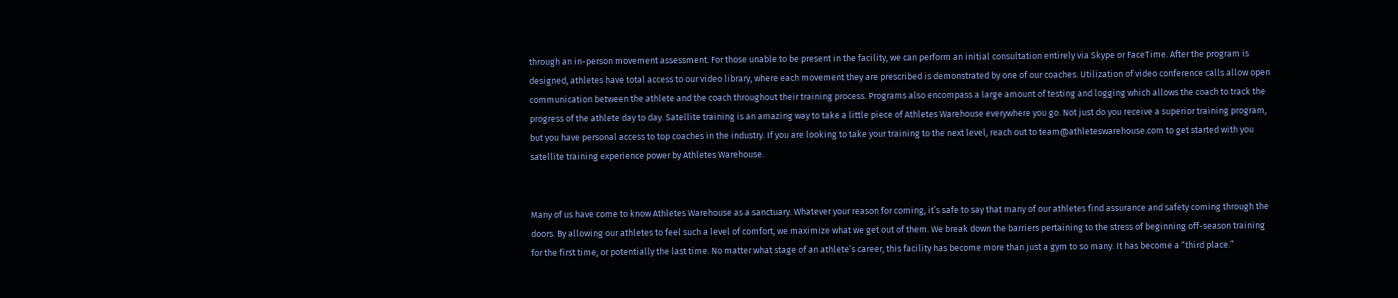through an in-person movement assessment. For those unable to be present in the facility, we can perform an initial consultation entirely via Skype or FaceTime. After the program is designed, athletes have total access to our video library, where each movement they are prescribed is demonstrated by one of our coaches. Utilization of video conference calls allow open communication between the athlete and the coach throughout their training process. Programs also encompass a large amount of testing and logging which allows the coach to track the progress of the athlete day to day. Satellite training is an amazing way to take a little piece of Athletes Warehouse everywhere you go. Not just do you receive a superior training program, but you have personal access to top coaches in the industry. If you are looking to take your training to the next level, reach out to team@athleteswarehouse.com to get started with you satellite training experience power by Athletes Warehouse.


Many of us have come to know Athletes Warehouse as a sanctuary. Whatever your reason for coming, it’s safe to say that many of our athletes find assurance and safety coming through the doors. By allowing our athletes to feel such a level of comfort, we maximize what we get out of them. We break down the barriers pertaining to the stress of beginning off-season training for the first time, or potentially the last time. No matter what stage of an athlete’s career, this facility has become more than just a gym to so many. It has become a “third place.”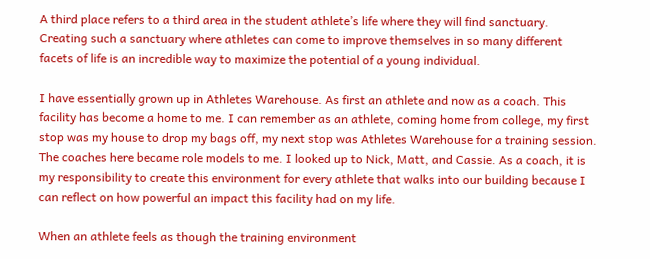A third place refers to a third area in the student athlete’s life where they will find sanctuary. Creating such a sanctuary where athletes can come to improve themselves in so many different facets of life is an incredible way to maximize the potential of a young individual.

I have essentially grown up in Athletes Warehouse. As first an athlete and now as a coach. This facility has become a home to me. I can remember as an athlete, coming home from college, my first stop was my house to drop my bags off, my next stop was Athletes Warehouse for a training session. The coaches here became role models to me. I looked up to Nick, Matt, and Cassie. As a coach, it is my responsibility to create this environment for every athlete that walks into our building because I can reflect on how powerful an impact this facility had on my life.

When an athlete feels as though the training environment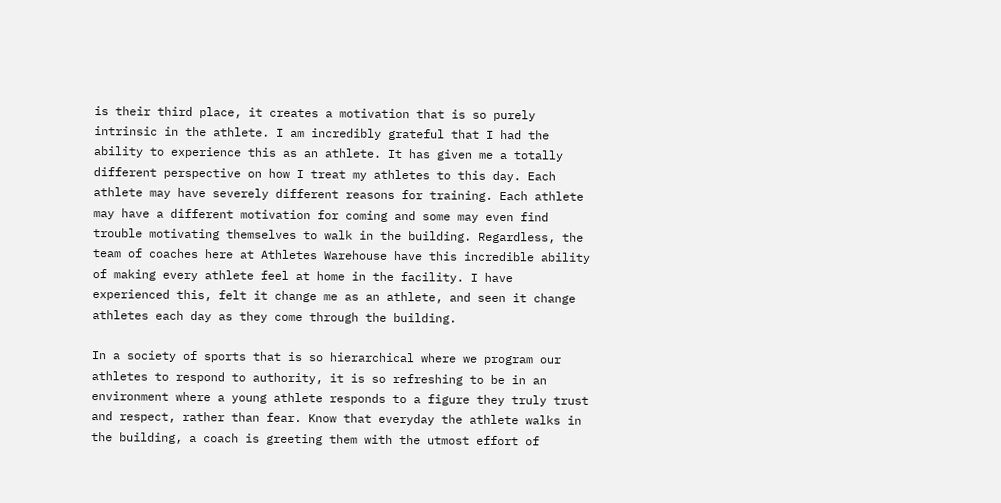is their third place, it creates a motivation that is so purely intrinsic in the athlete. I am incredibly grateful that I had the ability to experience this as an athlete. It has given me a totally different perspective on how I treat my athletes to this day. Each athlete may have severely different reasons for training. Each athlete may have a different motivation for coming and some may even find trouble motivating themselves to walk in the building. Regardless, the team of coaches here at Athletes Warehouse have this incredible ability of making every athlete feel at home in the facility. I have experienced this, felt it change me as an athlete, and seen it change athletes each day as they come through the building.

In a society of sports that is so hierarchical where we program our athletes to respond to authority, it is so refreshing to be in an environment where a young athlete responds to a figure they truly trust and respect, rather than fear. Know that everyday the athlete walks in the building, a coach is greeting them with the utmost effort of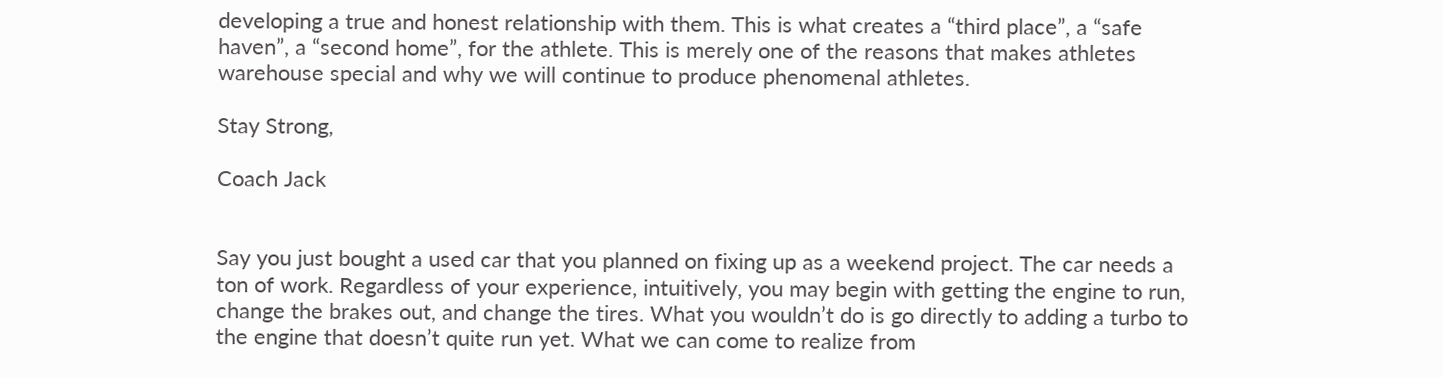developing a true and honest relationship with them. This is what creates a “third place”, a “safe haven”, a “second home”, for the athlete. This is merely one of the reasons that makes athletes warehouse special and why we will continue to produce phenomenal athletes.

Stay Strong,

Coach Jack


Say you just bought a used car that you planned on fixing up as a weekend project. The car needs a ton of work. Regardless of your experience, intuitively, you may begin with getting the engine to run, change the brakes out, and change the tires. What you wouldn’t do is go directly to adding a turbo to the engine that doesn’t quite run yet. What we can come to realize from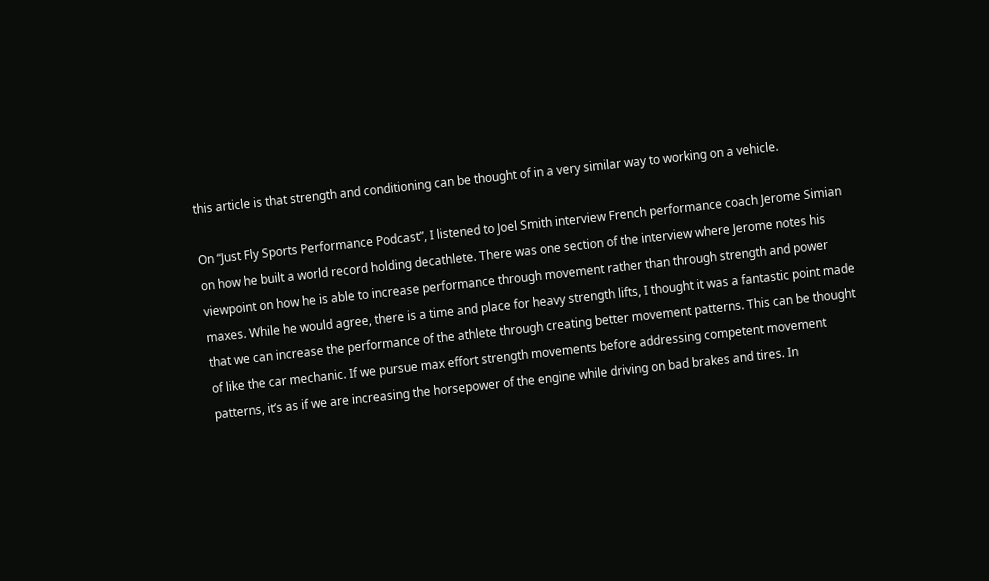this article is that strength and conditioning can be thought of in a very similar way to working on a vehicle.

On “Just Fly Sports Performance Podcast”, I listened to Joel Smith interview French performance coach Jerome Simian on how he built a world record holding decathlete. There was one section of the interview where Jerome notes his viewpoint on how he is able to increase performance through movement rather than through strength and power maxes. While he would agree, there is a time and place for heavy strength lifts, I thought it was a fantastic point made that we can increase the performance of the athlete through creating better movement patterns. This can be thought of like the car mechanic. If we pursue max effort strength movements before addressing competent movement patterns, it’s as if we are increasing the horsepower of the engine while driving on bad brakes and tires. In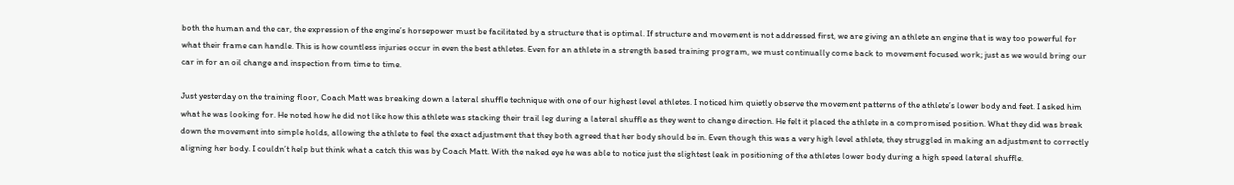both the human and the car, the expression of the engine’s horsepower must be facilitated by a structure that is optimal. If structure and movement is not addressed first, we are giving an athlete an engine that is way too powerful for what their frame can handle. This is how countless injuries occur in even the best athletes. Even for an athlete in a strength based training program, we must continually come back to movement focused work; just as we would bring our car in for an oil change and inspection from time to time.

Just yesterday on the training floor, Coach Matt was breaking down a lateral shuffle technique with one of our highest level athletes. I noticed him quietly observe the movement patterns of the athlete’s lower body and feet. I asked him what he was looking for. He noted how he did not like how this athlete was stacking their trail leg during a lateral shuffle as they went to change direction. He felt it placed the athlete in a compromised position. What they did was break down the movement into simple holds, allowing the athlete to feel the exact adjustment that they both agreed that her body should be in. Even though this was a very high level athlete, they struggled in making an adjustment to correctly aligning her body. I couldn’t help but think what a catch this was by Coach Matt. With the naked eye he was able to notice just the slightest leak in positioning of the athletes lower body during a high speed lateral shuffle.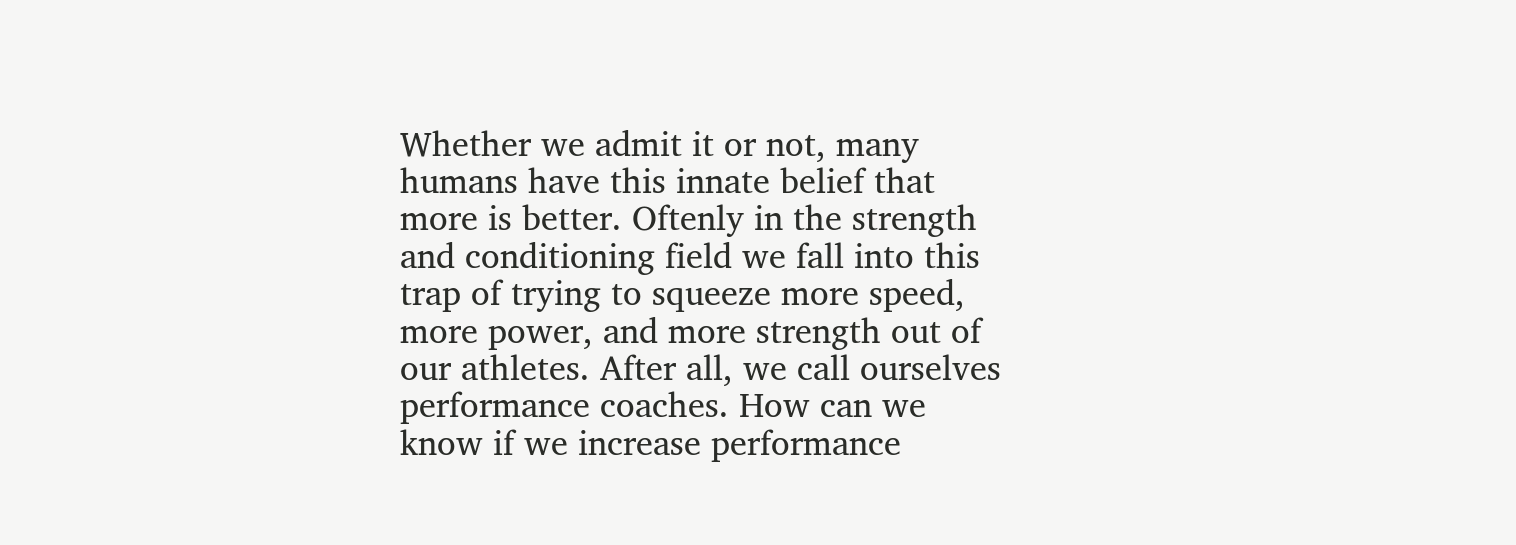Whether we admit it or not, many humans have this innate belief that more is better. Oftenly in the strength and conditioning field we fall into this trap of trying to squeeze more speed, more power, and more strength out of our athletes. After all, we call ourselves performance coaches. How can we know if we increase performance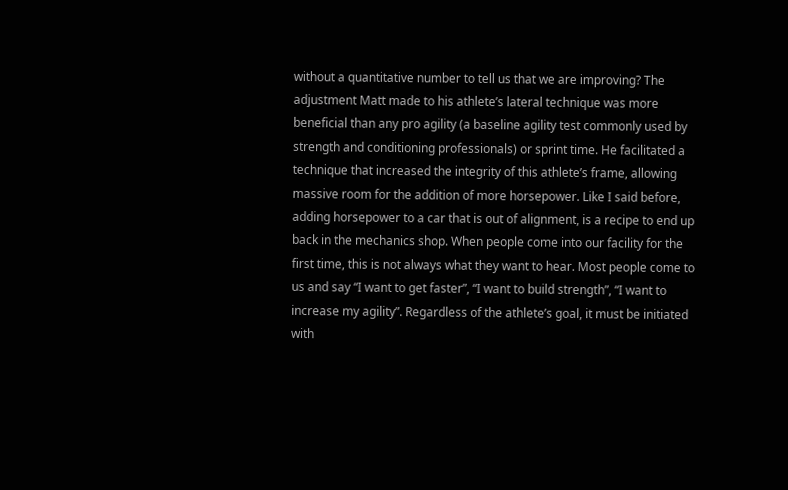without a quantitative number to tell us that we are improving? The adjustment Matt made to his athlete’s lateral technique was more beneficial than any pro agility (a baseline agility test commonly used by strength and conditioning professionals) or sprint time. He facilitated a technique that increased the integrity of this athlete’s frame, allowing massive room for the addition of more horsepower. Like I said before, adding horsepower to a car that is out of alignment, is a recipe to end up back in the mechanics shop. When people come into our facility for the first time, this is not always what they want to hear. Most people come to us and say “I want to get faster”, “I want to build strength”, “I want to increase my agility”. Regardless of the athlete’s goal, it must be initiated with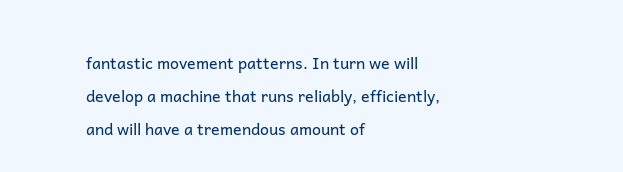fantastic movement patterns. In turn we will develop a machine that runs reliably, efficiently, and will have a tremendous amount of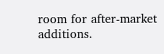room for after-market additions.